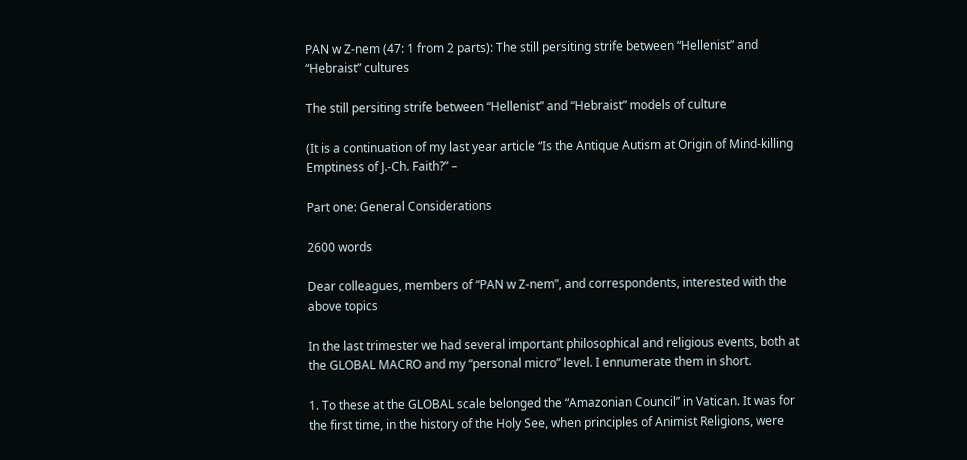PAN w Z-nem (47: 1 from 2 parts): The still persiting strife between “Hellenist” and “Hebraist” cultures

The still persiting strife between “Hellenist” and “Hebraist” models of culture

(It is a continuation of my last year article “Is the Antique Autism at Origin of Mind-killing Emptiness of J.-Ch. Faith?” –

Part one: General Considerations

2600 words

Dear colleagues, members of “PAN w Z-nem”, and correspondents, interested with the above topics

In the last trimester we had several important philosophical and religious events, both at the GLOBAL MACRO and my “personal micro” level. I ennumerate them in short.

1. To these at the GLOBAL scale belonged the “Amazonian Council” in Vatican. It was for the first time, in the history of the Holy See, when principles of Animist Religions, were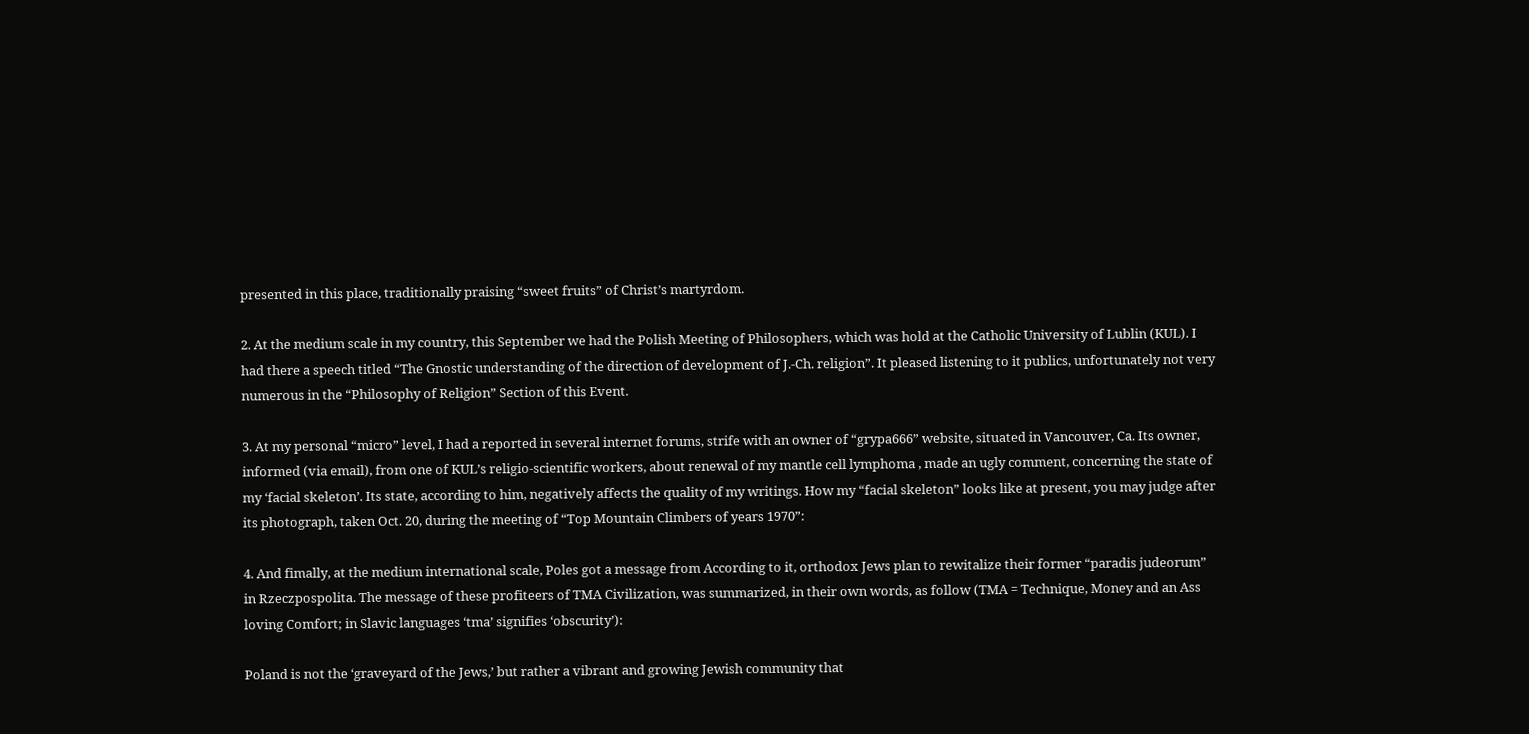presented in this place, traditionally praising “sweet fruits” of Christ’s martyrdom.

2. At the medium scale in my country, this September we had the Polish Meeting of Philosophers, which was hold at the Catholic University of Lublin (KUL). I had there a speech titled “The Gnostic understanding of the direction of development of J.-Ch. religion”. It pleased listening to it publics, unfortunately not very numerous in the “Philosophy of Religion” Section of this Event.

3. At my personal “micro” level, I had a reported in several internet forums, strife with an owner of “grypa666” website, situated in Vancouver, Ca. Its owner, informed (via email), from one of KUL’s religio-scientific workers, about renewal of my mantle cell lymphoma , made an ugly comment, concerning the state of my ‘facial skeleton’. Its state, according to him, negatively affects the quality of my writings. How my “facial skeleton” looks like at present, you may judge after its photograph, taken Oct. 20, during the meeting of “Top Mountain Climbers of years 1970”:

4. And fimally, at the medium international scale, Poles got a message from According to it, orthodox Jews plan to rewitalize their former “paradis judeorum” in Rzeczpospolita. The message of these profiteers of TMA Civilization, was summarized, in their own words, as follow (TMA = Technique, Money and an Ass loving Comfort; in Slavic languages ‘tma’ signifies ‘obscurity’):

Poland is not the ‘graveyard of the Jews,’ but rather a vibrant and growing Jewish community that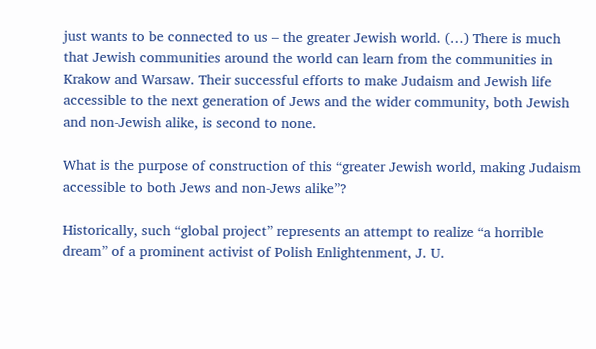just wants to be connected to us – the greater Jewish world. (…) There is much that Jewish communities around the world can learn from the communities in Krakow and Warsaw. Their successful efforts to make Judaism and Jewish life accessible to the next generation of Jews and the wider community, both Jewish and non-Jewish alike, is second to none.

What is the purpose of construction of this “greater Jewish world, making Judaism accessible to both Jews and non-Jews alike”?

Historically, such “global project” represents an attempt to realize “a horrible dream” of a prominent activist of Polish Enlightenment, J. U.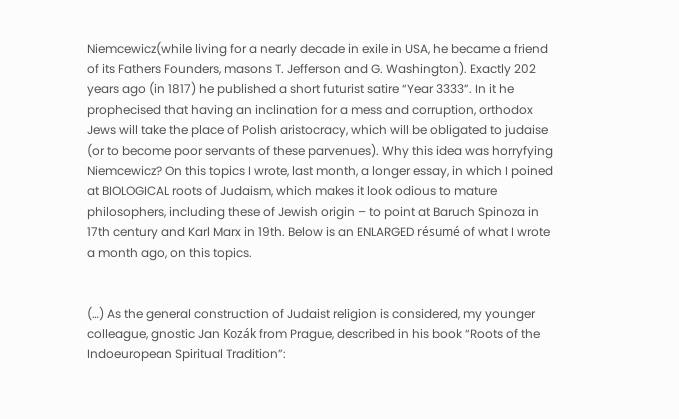Niemcewicz(while living for a nearly decade in exile in USA, he became a friend of its Fathers Founders, masons T. Jefferson and G. Washington). Exactly 202 years ago (in 1817) he published a short futurist satire “Year 3333”. In it he prophecised that having an inclination for a mess and corruption, orthodox Jews will take the place of Polish aristocracy, which will be obligated to judaise (or to become poor servants of these parvenues). Why this idea was horryfying Niemcewicz? On this topics I wrote, last month, a longer essay, in which I poined at BIOLOGICAL roots of Judaism, which makes it look odious to mature philosophers, including these of Jewish origin – to point at Baruch Spinoza in 17th century and Karl Marx in 19th. Below is an ENLARGED résumé of what I wrote a month ago, on this topics.


(…) As the general construction of Judaist religion is considered, my younger colleague, gnostic Jan Kozák from Prague, described in his book “Roots of the Indoeuropean Spiritual Tradition”: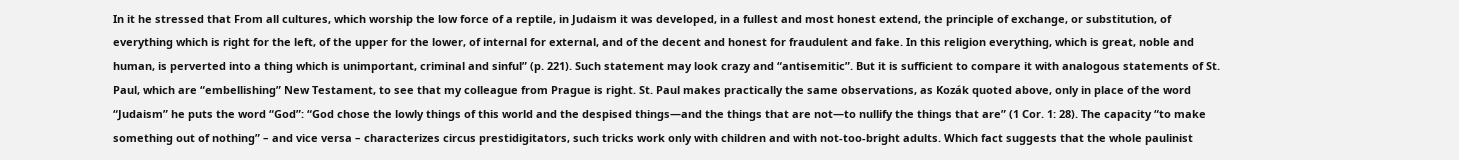In it he stressed that From all cultures, which worship the low force of a reptile, in Judaism it was developed, in a fullest and most honest extend, the principle of exchange, or substitution, of everything which is right for the left, of the upper for the lower, of internal for external, and of the decent and honest for fraudulent and fake. In this religion everything, which is great, noble and human, is perverted into a thing which is unimportant, criminal and sinful” (p. 221). Such statement may look crazy and “antisemitic”. But it is sufficient to compare it with analogous statements of St. Paul, which are “embellishing” New Testament, to see that my colleague from Prague is right. St. Paul makes practically the same observations, as Kozák quoted above, only in place of the word “Judaism” he puts the word “God”: “God chose the lowly things of this world and the despised things—and the things that are not—to nullify the things that are” (1 Cor. 1: 28). The capacity “to make something out of nothing” – and vice versa – characterizes circus prestidigitators, such tricks work only with children and with not-too-bright adults. Which fact suggests that the whole paulinist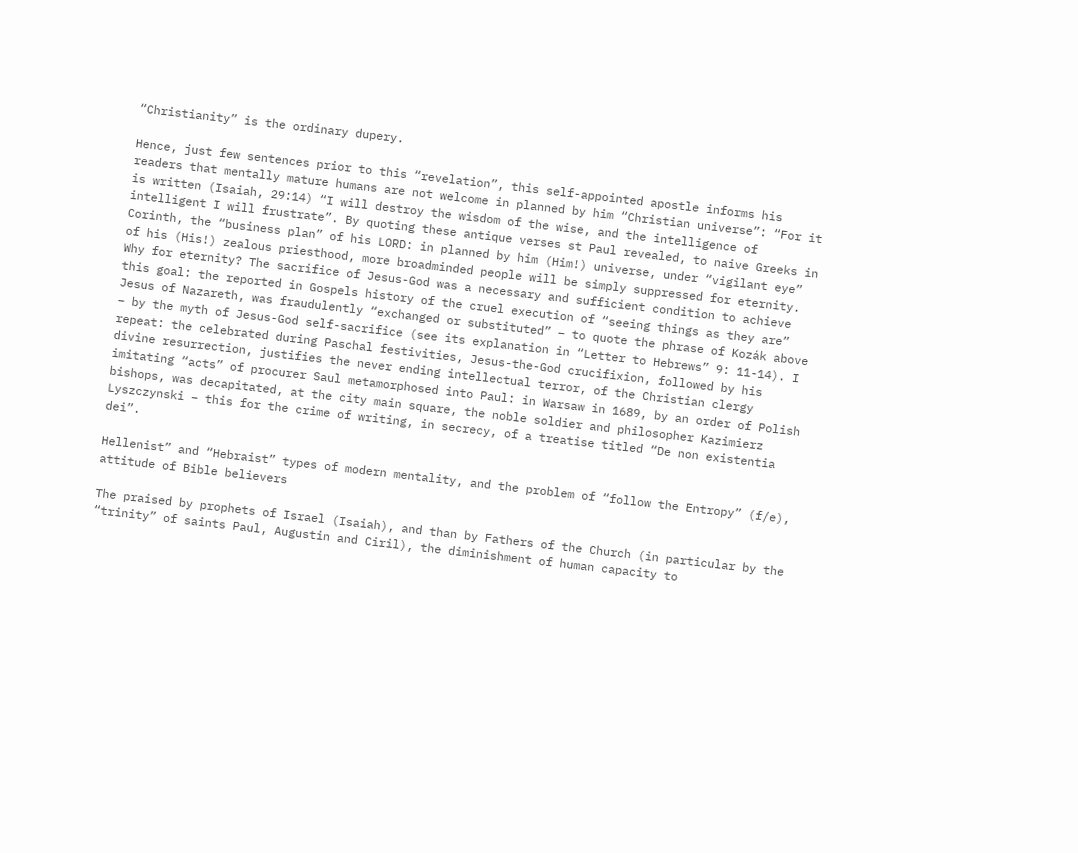“Christianity” is the ordinary dupery.

Hence, just few sentences prior to this “revelation”, this self-appointed apostle informs his readers that mentally mature humans are not welcome in planned by him “Christian universe”: “For it is written (Isaiah, 29:14) “I will destroy the wisdom of the wise, and the intelligence of intelligent I will frustrate”. By quoting these antique verses st Paul revealed, to naive Greeks in Corinth, the “business plan” of his LORD: in planned by him (Him!) universe, under “vigilant eye” of his (His!) zealous priesthood, more broadminded people will be simply suppressed for eternity. Why for eternity? The sacrifice of Jesus-God was a necessary and sufficient condition to achieve this goal: the reported in Gospels history of the cruel execution of “seeing things as they are” Jesus of Nazareth, was fraudulently “exchanged or substituted” – to quote the phrase of Kozák above – by the myth of Jesus-God self-sacrifice (see its explanation in “Letter to Hebrews” 9: 11-14). I repeat: the celebrated during Paschal festivities, Jesus-the-God crucifixion, followed by his divine resurrection, justifies the never ending intellectual terror, of the Christian clergy imitating “acts” of procurer Saul metamorphosed into Paul: in Warsaw in 1689, by an order of Polish bishops, was decapitated, at the city main square, the noble soldier and philosopher Kazimierz Lyszczynski – this for the crime of writing, in secrecy, of a treatise titled “De non existentia dei”.

Hellenist” and “Hebraist” types of modern mentality, and the problem of “follow the Entropy” (f/e), attitude of Bible believers

The praised by prophets of Israel (Isaiah), and than by Fathers of the Church (in particular by the “trinity” of saints Paul, Augustin and Ciril), the diminishment of human capacity to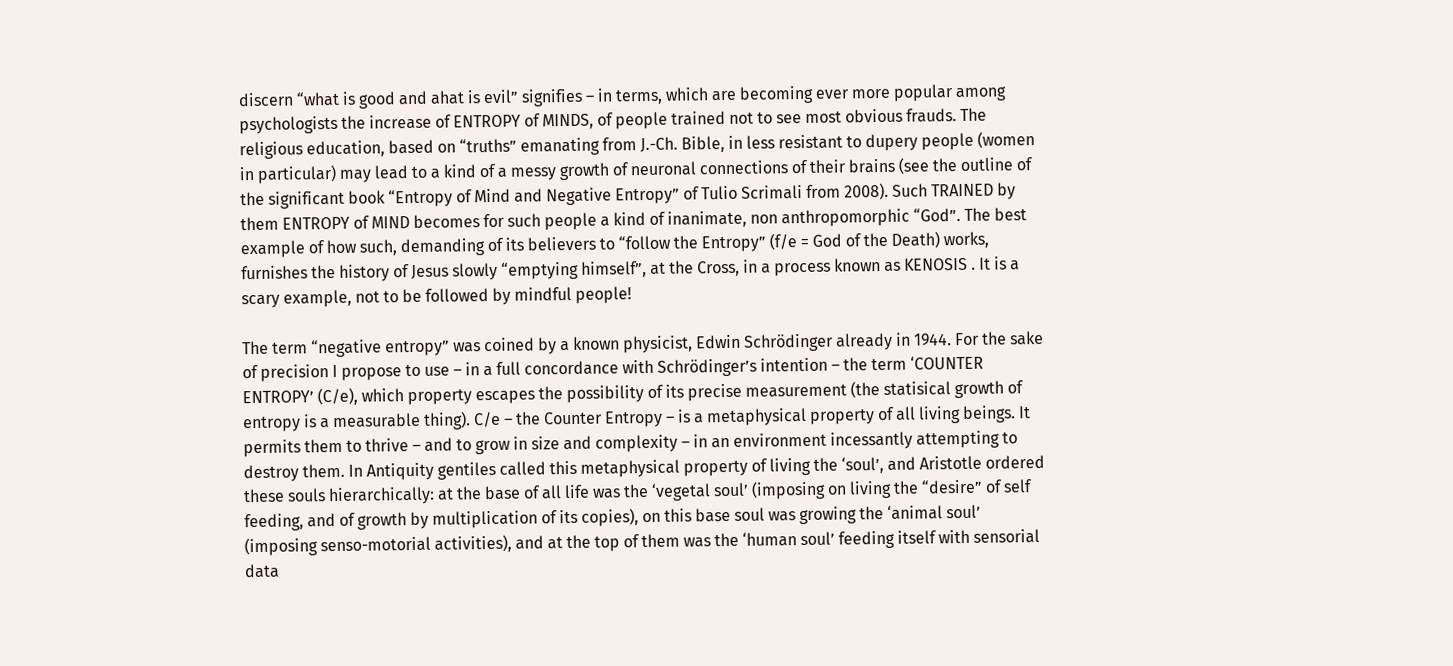discern “what is good and ahat is evil” signifies – in terms, which are becoming ever more popular among psychologists the increase of ENTROPY of MINDS, of people trained not to see most obvious frauds. The religious education, based on “truths” emanating from J.-Ch. Bible, in less resistant to dupery people (women in particular) may lead to a kind of a messy growth of neuronal connections of their brains (see the outline of the significant book “Entropy of Mind and Negative Entropy” of Tulio Scrimali from 2008). Such TRAINED by them ENTROPY of MIND becomes for such people a kind of inanimate, non anthropomorphic “God”. The best example of how such, demanding of its believers to “follow the Entropy” (f/e = God of the Death) works, furnishes the history of Jesus slowly “emptying himself”, at the Cross, in a process known as KENOSIS . It is a scary example, not to be followed by mindful people!

The term “negative entropy” was coined by a known physicist, Edwin Schrödinger already in 1944. For the sake of precision I propose to use – in a full concordance with Schrödinger’s intention – the term ‘COUNTER ENTROPY’ (C/e), which property escapes the possibility of its precise measurement (the statisical growth of entropy is a measurable thing). C/e – the Counter Entropy – is a metaphysical property of all living beings. It permits them to thrive – and to grow in size and complexity – in an environment incessantly attempting to destroy them. In Antiquity gentiles called this metaphysical property of living the ‘soul’, and Aristotle ordered these souls hierarchically: at the base of all life was the ‘vegetal soul’ (imposing on living the “desire” of self feeding, and of growth by multiplication of its copies), on this base soul was growing the ‘animal soul’ (imposing senso-motorial activities), and at the top of them was the ‘human soul’ feeding itself with sensorial data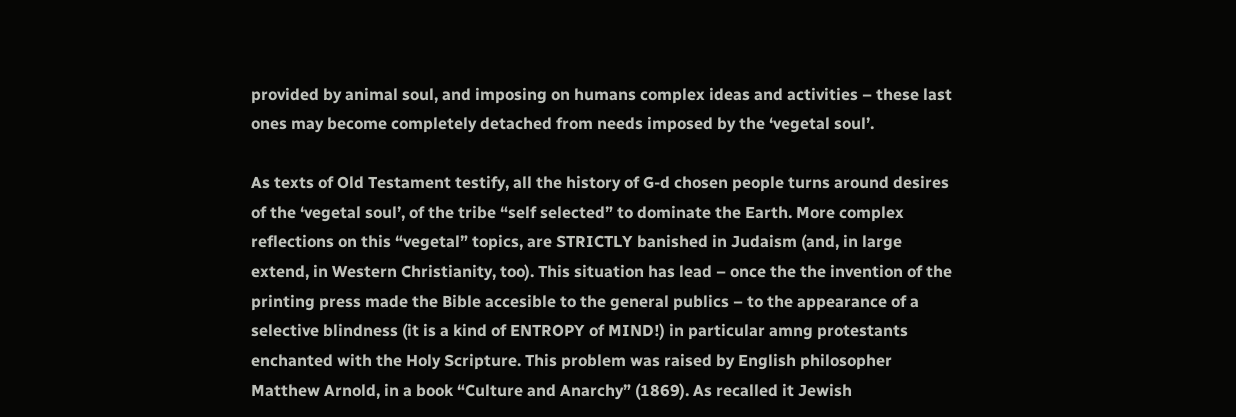provided by animal soul, and imposing on humans complex ideas and activities – these last ones may become completely detached from needs imposed by the ‘vegetal soul’.

As texts of Old Testament testify, all the history of G-d chosen people turns around desires of the ‘vegetal soul’, of the tribe “self selected” to dominate the Earth. More complex reflections on this “vegetal” topics, are STRICTLY banished in Judaism (and, in large extend, in Western Christianity, too). This situation has lead – once the the invention of the printing press made the Bible accesible to the general publics – to the appearance of a selective blindness (it is a kind of ENTROPY of MIND!) in particular amng protestants enchanted with the Holy Scripture. This problem was raised by English philosopher Matthew Arnold, in a book “Culture and Anarchy” (1869). As recalled it Jewish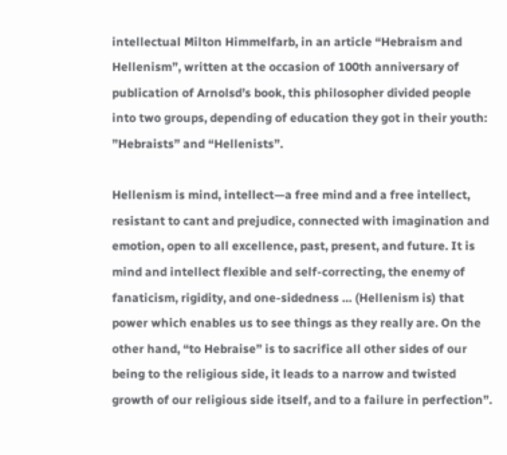intellectual Milton Himmelfarb, in an article “Hebraism and Hellenism”, written at the occasion of 100th anniversary of publication of Arnolsd’s book, this philosopher divided people into two groups, depending of education they got in their youth: ”Hebraists” and “Hellenists”.

Hellenism is mind, intellect—a free mind and a free intellect, resistant to cant and prejudice, connected with imagination and emotion, open to all excellence, past, present, and future. It is mind and intellect flexible and self-correcting, the enemy of fanaticism, rigidity, and one-sidedness … (Hellenism is) that power which enables us to see things as they really are. On the other hand, “to Hebraise” is to sacrifice all other sides of our being to the religious side, it leads to a narrow and twisted growth of our religious side itself, and to a failure in perfection”.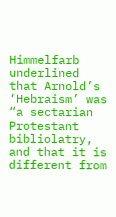Himmelfarb underlined that Arnold’s ‘Hebraism’ was “a sectarian Protestant bibliolatry, and that it is different from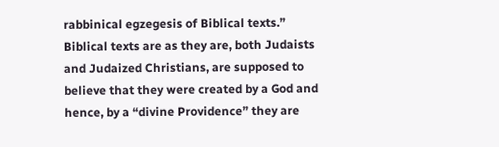rabbinical egzegesis of Biblical texts.” Biblical texts are as they are, both Judaists and Judaized Christians, are supposed to believe that they were created by a God and hence, by a “divine Providence” they are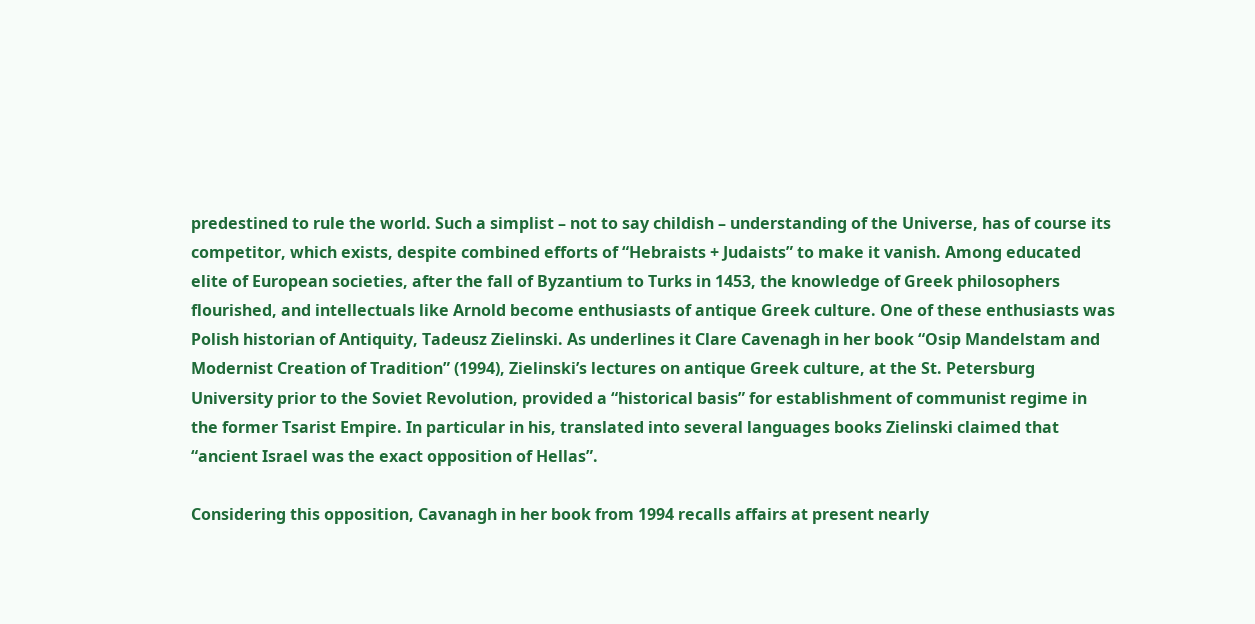predestined to rule the world. Such a simplist – not to say childish – understanding of the Universe, has of course its competitor, which exists, despite combined efforts of “Hebraists + Judaists” to make it vanish. Among educated elite of European societies, after the fall of Byzantium to Turks in 1453, the knowledge of Greek philosophers flourished, and intellectuals like Arnold become enthusiasts of antique Greek culture. One of these enthusiasts was Polish historian of Antiquity, Tadeusz Zielinski. As underlines it Clare Cavenagh in her book “Osip Mandelstam and Modernist Creation of Tradition” (1994), Zielinski’s lectures on antique Greek culture, at the St. Petersburg University prior to the Soviet Revolution, provided a “historical basis” for establishment of communist regime in the former Tsarist Empire. In particular in his, translated into several languages books Zielinski claimed that “ancient Israel was the exact opposition of Hellas”.

Considering this opposition, Cavanagh in her book from 1994 recalls affairs at present nearly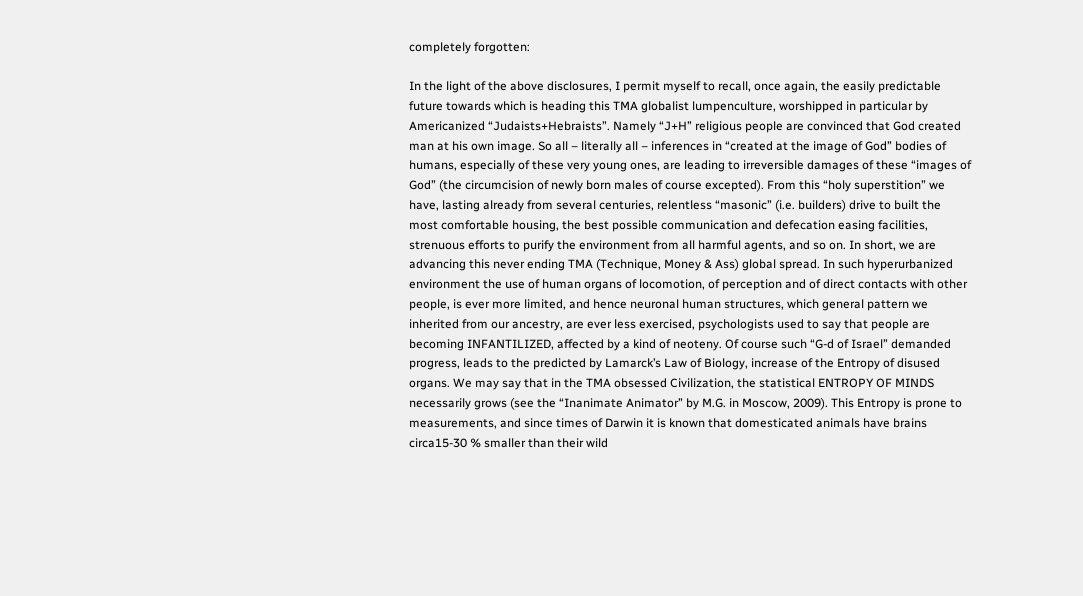completely forgotten:

In the light of the above disclosures, I permit myself to recall, once again, the easily predictable future towards which is heading this TMA globalist lumpenculture, worshipped in particular by Americanized “Judaists+Hebraists”. Namely “J+H” religious people are convinced that God created man at his own image. So all – literally all – inferences in “created at the image of God” bodies of humans, especially of these very young ones, are leading to irreversible damages of these “images of God” (the circumcision of newly born males of course excepted). From this “holy superstition” we have, lasting already from several centuries, relentless “masonic” (i.e. builders) drive to built the most comfortable housing, the best possible communication and defecation easing facilities, strenuous efforts to purify the environment from all harmful agents, and so on. In short, we are advancing this never ending TMA (Technique, Money & Ass) global spread. In such hyperurbanized environment the use of human organs of locomotion, of perception and of direct contacts with other people, is ever more limited, and hence neuronal human structures, which general pattern we inherited from our ancestry, are ever less exercised, psychologists used to say that people are becoming INFANTILIZED, affected by a kind of neoteny. Of course such “G-d of Israel” demanded progress, leads to the predicted by Lamarck’s Law of Biology, increase of the Entropy of disused organs. We may say that in the TMA obsessed Civilization, the statistical ENTROPY OF MINDS necessarily grows (see the “Inanimate Animator” by M.G. in Moscow, 2009). This Entropy is prone to measurements, and since times of Darwin it is known that domesticated animals have brains circa15-30 % smaller than their wild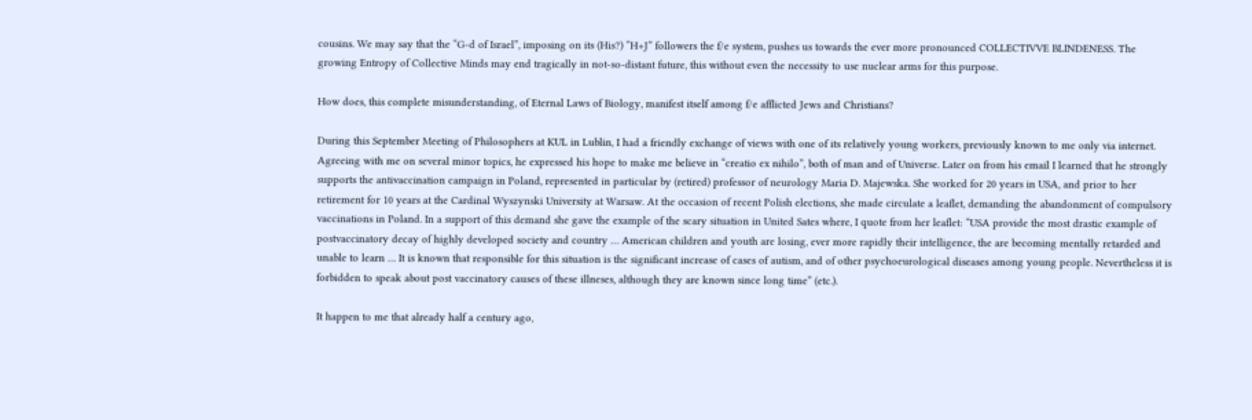cousins. We may say that the “G-d of Israel”, imposing on its (His?) “H+J” followers the f/e system, pushes us towards the ever more pronounced COLLECTIVVE BLINDENESS. The growing Entropy of Collective Minds may end tragically in not-so-distant future, this without even the necessity to use nuclear arms for this purpose.

How does, this complete misunderstanding, of Eternal Laws of Biology, manifest itself among f/e afflicted Jews and Christians?

During this September Meeting of Philosophers at KUL in Lublin, I had a friendly exchange of views with one of its relatively young workers, previously known to me only via internet. Agreeing with me on several minor topics, he expressed his hope to make me believe in “creatio ex nihilo”, both of man and of Universe. Later on from his email I learned that he strongly supports the antivaccination campaign in Poland, represented in particular by (retired) professor of neurology Maria D. Majewska. She worked for 20 years in USA, and prior to her retirement for 10 years at the Cardinal Wyszynski University at Warsaw. At the occasion of recent Polish elections, she made circulate a leaflet, demanding the abandonment of compulsory vaccinations in Poland. In a support of this demand she gave the example of the scary situation in United Sates where, I quote from her leaflet: “USA provide the most drastic example of postvaccinatory decay of highly developed society and country … American children and youth are losing, ever more rapidly their intelligence, the are becoming mentally retarded and unable to learn … It is known that responsible for this situation is the significant increase of cases of autism, and of other psychoeurological diseases among young people. Nevertheless it is forbidden to speak about post vaccinatory causes of these illneses, although they are known since long time” (etc.).

It happen to me that already half a century ago,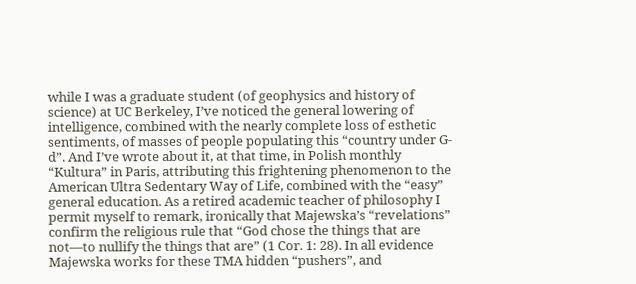while I was a graduate student (of geophysics and history of science) at UC Berkeley, I’ve noticed the general lowering of intelligence, combined with the nearly complete loss of esthetic sentiments, of masses of people populating this “country under G-d”. And I’ve wrote about it, at that time, in Polish monthly “Kultura” in Paris, attributing this frightening phenomenon to the American Ultra Sedentary Way of Life, combined with the “easy” general education. As a retired academic teacher of philosophy I permit myself to remark, ironically that Majewska’s “revelations” confirm the religious rule that “God chose the things that are not—to nullify the things that are” (1 Cor. 1: 28). In all evidence Majewska works for these TMA hidden “pushers”, and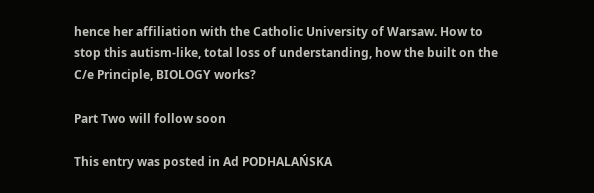hence her affiliation with the Catholic University of Warsaw. How to stop this autism-like, total loss of understanding, how the built on the C/e Principle, BIOLOGY works?

Part Two will follow soon

This entry was posted in Ad PODHALAŃSKA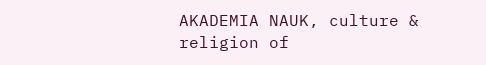AKADEMIA NAUK, culture & religion of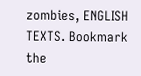zombies, ENGLISH TEXTS. Bookmark the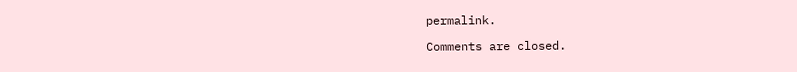permalink.

Comments are closed.